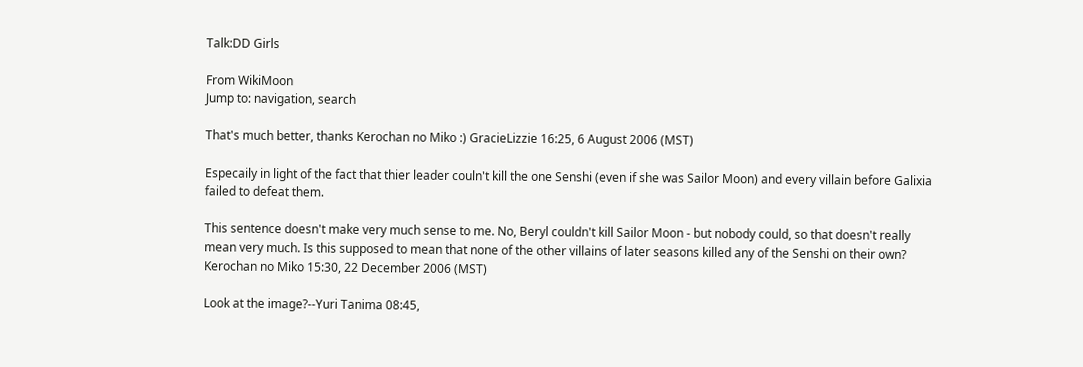Talk:DD Girls

From WikiMoon
Jump to: navigation, search

That's much better, thanks Kerochan no Miko :) GracieLizzie 16:25, 6 August 2006 (MST)

Especaily in light of the fact that thier leader couln't kill the one Senshi (even if she was Sailor Moon) and every villain before Galixia failed to defeat them.

This sentence doesn't make very much sense to me. No, Beryl couldn't kill Sailor Moon - but nobody could, so that doesn't really mean very much. Is this supposed to mean that none of the other villains of later seasons killed any of the Senshi on their own? Kerochan no Miko 15:30, 22 December 2006 (MST)

Look at the image?--Yuri Tanima 08:45,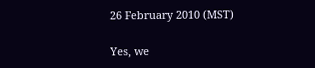26 February 2010 (MST)

Yes, we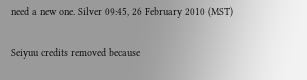need a new one. Silver 09:45, 26 February 2010 (MST)

Seiyuu credits removed because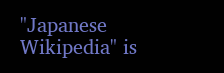"Japanese Wikipedia" is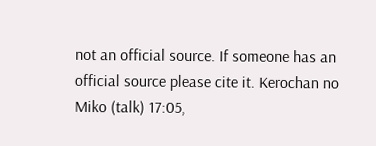not an official source. If someone has an official source please cite it. Kerochan no Miko (talk) 17:05,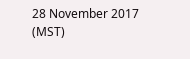28 November 2017 (MST)